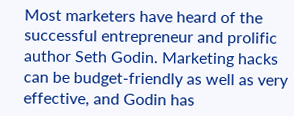Most marketers have heard of the successful entrepreneur and prolific author Seth Godin. Marketing hacks can be budget-friendly as well as very effective, and Godin has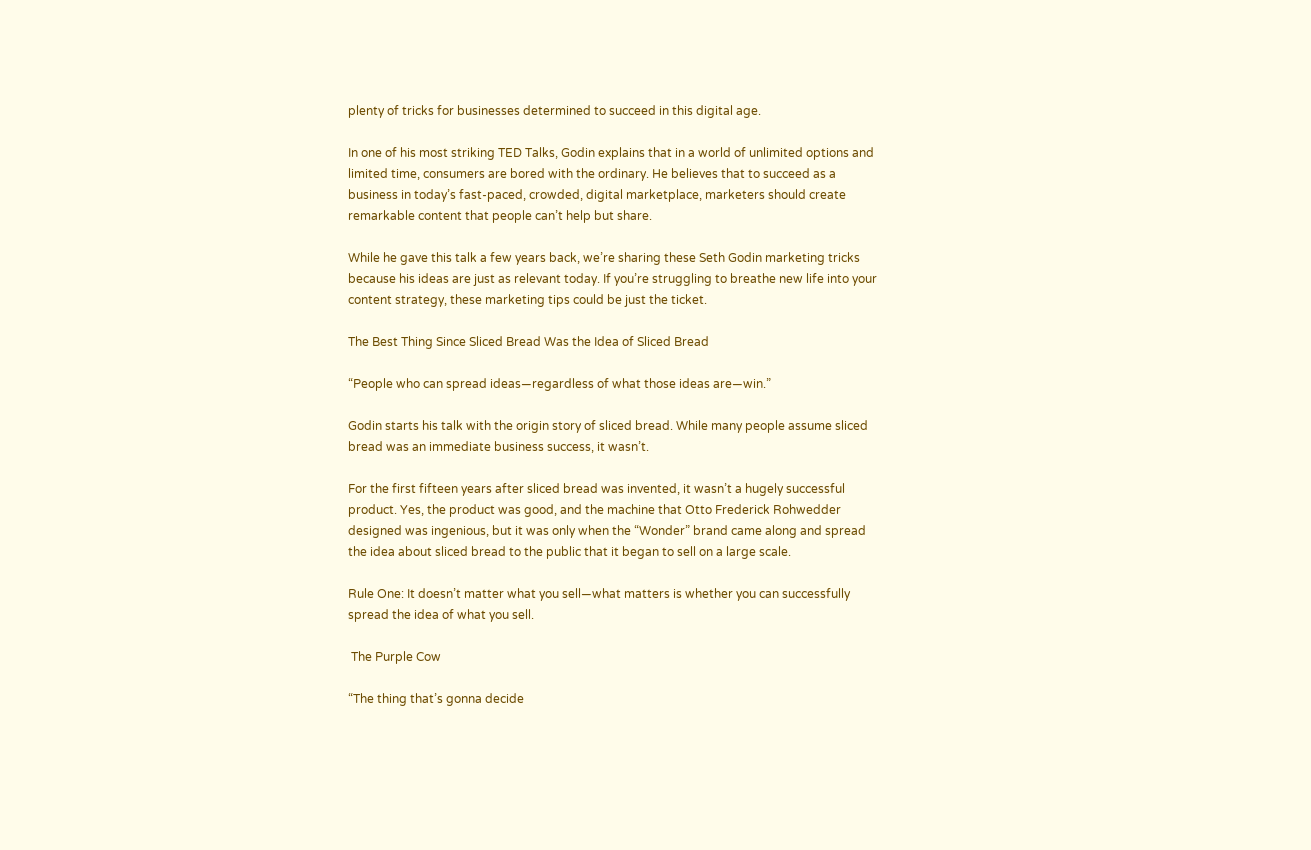plenty of tricks for businesses determined to succeed in this digital age.

In one of his most striking TED Talks, Godin explains that in a world of unlimited options and limited time, consumers are bored with the ordinary. He believes that to succeed as a business in today’s fast-paced, crowded, digital marketplace, marketers should create remarkable content that people can’t help but share.

While he gave this talk a few years back, we’re sharing these Seth Godin marketing tricks because his ideas are just as relevant today. If you’re struggling to breathe new life into your content strategy, these marketing tips could be just the ticket.

The Best Thing Since Sliced Bread Was the Idea of Sliced Bread

“People who can spread ideas—regardless of what those ideas are—win.”

Godin starts his talk with the origin story of sliced bread. While many people assume sliced bread was an immediate business success, it wasn’t.

For the first fifteen years after sliced bread was invented, it wasn’t a hugely successful product. Yes, the product was good, and the machine that Otto Frederick Rohwedder designed was ingenious, but it was only when the “Wonder” brand came along and spread the idea about sliced bread to the public that it began to sell on a large scale.

Rule One: It doesn’t matter what you sell—what matters is whether you can successfully spread the idea of what you sell.

 The Purple Cow

“The thing that’s gonna decide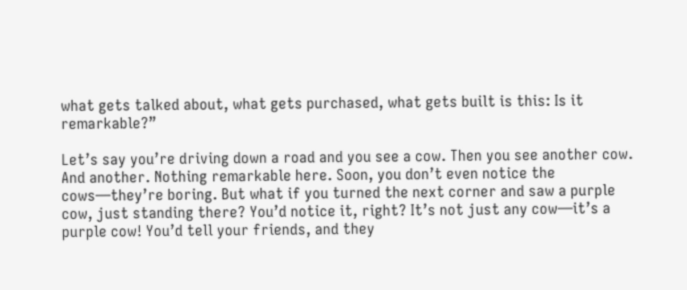what gets talked about, what gets purchased, what gets built is this: Is it remarkable?”

Let’s say you’re driving down a road and you see a cow. Then you see another cow. And another. Nothing remarkable here. Soon, you don’t even notice the cows—they’re boring. But what if you turned the next corner and saw a purple cow, just standing there? You’d notice it, right? It’s not just any cow—it’s a purple cow! You’d tell your friends, and they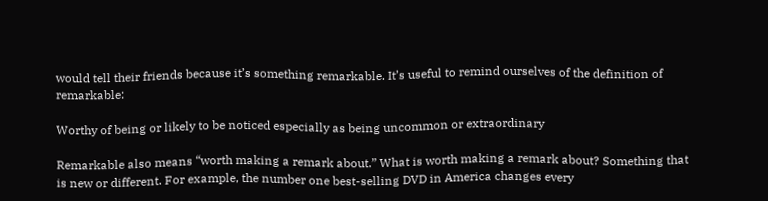would tell their friends because it’s something remarkable. It’s useful to remind ourselves of the definition of remarkable:

Worthy of being or likely to be noticed especially as being uncommon or extraordinary

Remarkable also means “worth making a remark about.” What is worth making a remark about? Something that is new or different. For example, the number one best-selling DVD in America changes every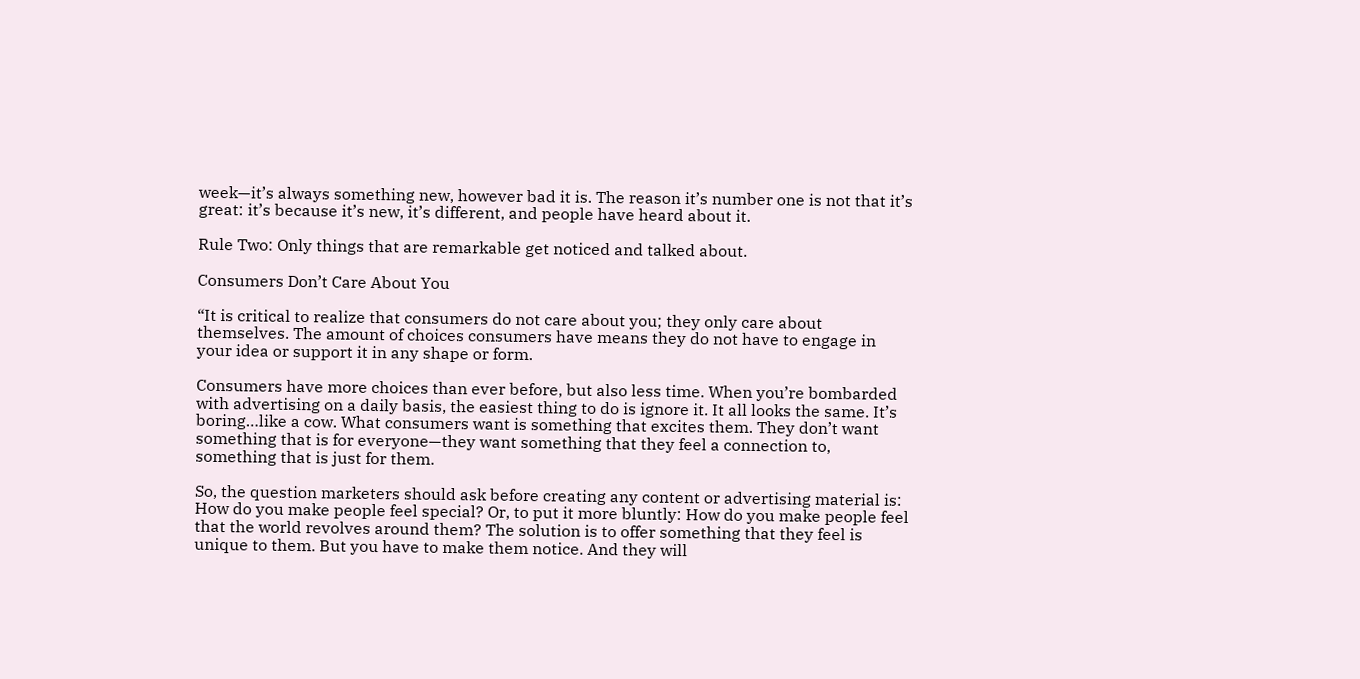week—it’s always something new, however bad it is. The reason it’s number one is not that it’s great: it’s because it’s new, it’s different, and people have heard about it.

Rule Two: Only things that are remarkable get noticed and talked about.

Consumers Don’t Care About You

“It is critical to realize that consumers do not care about you; they only care about themselves. The amount of choices consumers have means they do not have to engage in your idea or support it in any shape or form.

Consumers have more choices than ever before, but also less time. When you’re bombarded with advertising on a daily basis, the easiest thing to do is ignore it. It all looks the same. It’s boring…like a cow. What consumers want is something that excites them. They don’t want something that is for everyone—they want something that they feel a connection to, something that is just for them.

So, the question marketers should ask before creating any content or advertising material is: How do you make people feel special? Or, to put it more bluntly: How do you make people feel that the world revolves around them? The solution is to offer something that they feel is unique to them. But you have to make them notice. And they will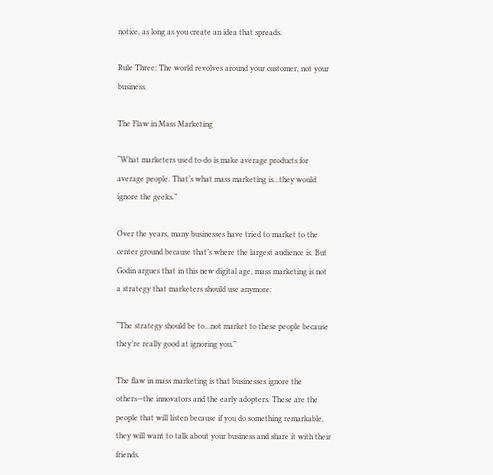notice, as long as you create an idea that spreads.

Rule Three: The world revolves around your customer, not your business.

The Flaw in Mass Marketing

“What marketers used to do is make average products for average people. That’s what mass marketing is…they would ignore the geeks.”

Over the years, many businesses have tried to market to the center ground because that’s where the largest audience is. But Godin argues that in this new digital age, mass marketing is not a strategy that marketers should use anymore:

“The strategy should be to…not market to these people because they’re really good at ignoring you.”

The flaw in mass marketing is that businesses ignore the others—the innovators and the early adopters. These are the people that will listen because if you do something remarkable, they will want to talk about your business and share it with their friends.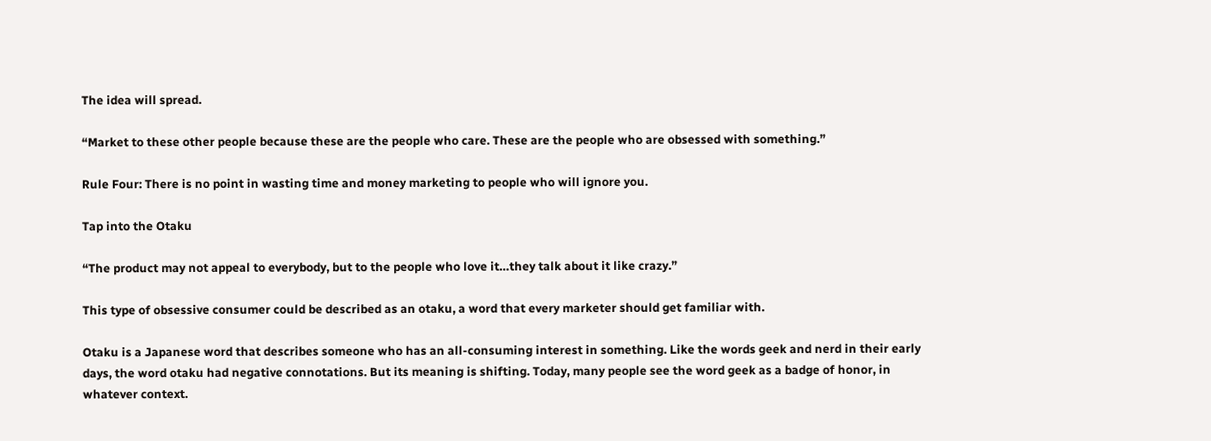The idea will spread.

“Market to these other people because these are the people who care. These are the people who are obsessed with something.”

Rule Four: There is no point in wasting time and money marketing to people who will ignore you.

Tap into the Otaku

“The product may not appeal to everybody, but to the people who love it…they talk about it like crazy.”

This type of obsessive consumer could be described as an otaku, a word that every marketer should get familiar with.

Otaku is a Japanese word that describes someone who has an all-consuming interest in something. Like the words geek and nerd in their early days, the word otaku had negative connotations. But its meaning is shifting. Today, many people see the word geek as a badge of honor, in whatever context.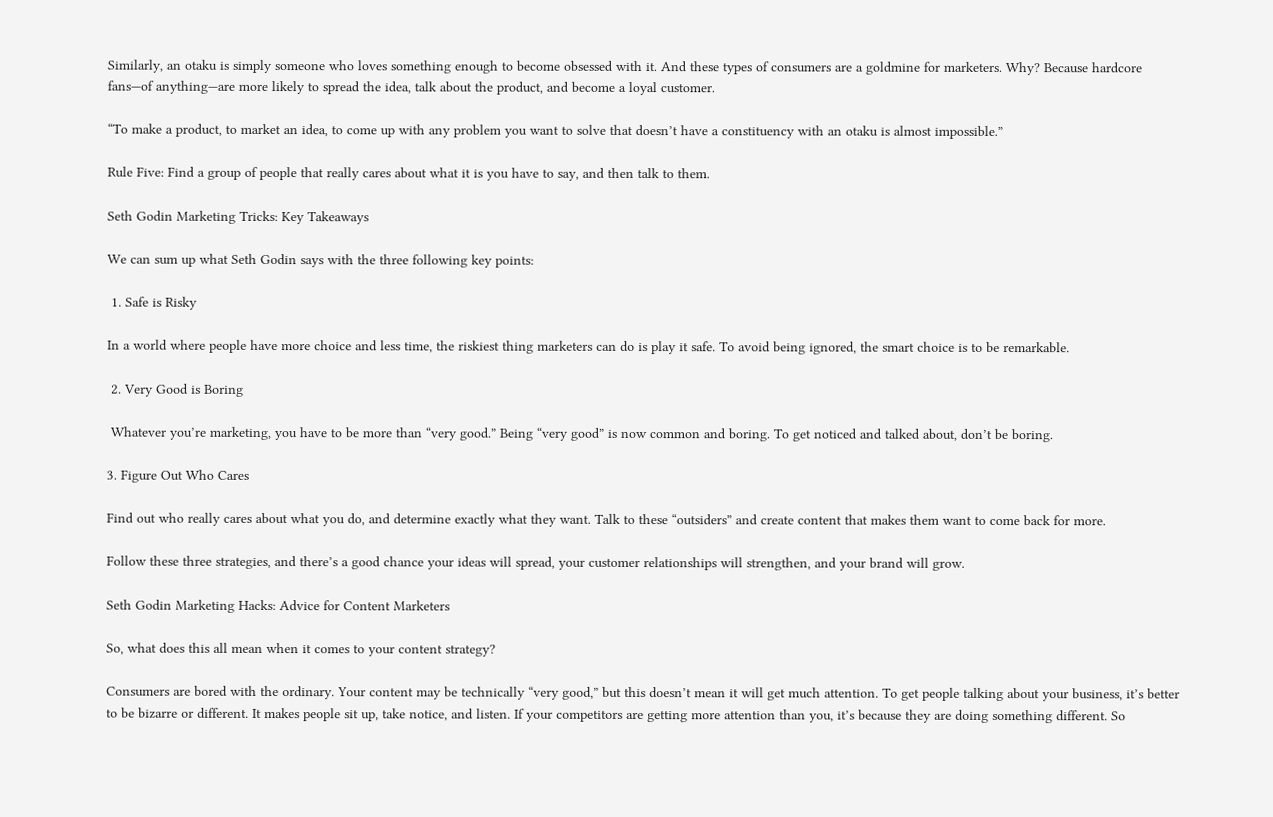Similarly, an otaku is simply someone who loves something enough to become obsessed with it. And these types of consumers are a goldmine for marketers. Why? Because hardcore fans—of anything—are more likely to spread the idea, talk about the product, and become a loyal customer.

“To make a product, to market an idea, to come up with any problem you want to solve that doesn’t have a constituency with an otaku is almost impossible.”

Rule Five: Find a group of people that really cares about what it is you have to say, and then talk to them.

Seth Godin Marketing Tricks: Key Takeaways

We can sum up what Seth Godin says with the three following key points:

 1. Safe is Risky

In a world where people have more choice and less time, the riskiest thing marketers can do is play it safe. To avoid being ignored, the smart choice is to be remarkable.

 2. Very Good is Boring

 Whatever you’re marketing, you have to be more than “very good.” Being “very good” is now common and boring. To get noticed and talked about, don’t be boring.

3. Figure Out Who Cares

Find out who really cares about what you do, and determine exactly what they want. Talk to these “outsiders” and create content that makes them want to come back for more.

Follow these three strategies, and there’s a good chance your ideas will spread, your customer relationships will strengthen, and your brand will grow.

Seth Godin Marketing Hacks: Advice for Content Marketers

So, what does this all mean when it comes to your content strategy?

Consumers are bored with the ordinary. Your content may be technically “very good,” but this doesn’t mean it will get much attention. To get people talking about your business, it’s better to be bizarre or different. It makes people sit up, take notice, and listen. If your competitors are getting more attention than you, it’s because they are doing something different. So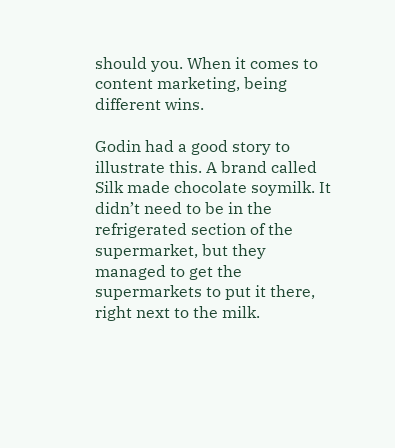should you. When it comes to content marketing, being different wins.

Godin had a good story to illustrate this. A brand called Silk made chocolate soymilk. It didn’t need to be in the refrigerated section of the supermarket, but they managed to get the supermarkets to put it there, right next to the milk.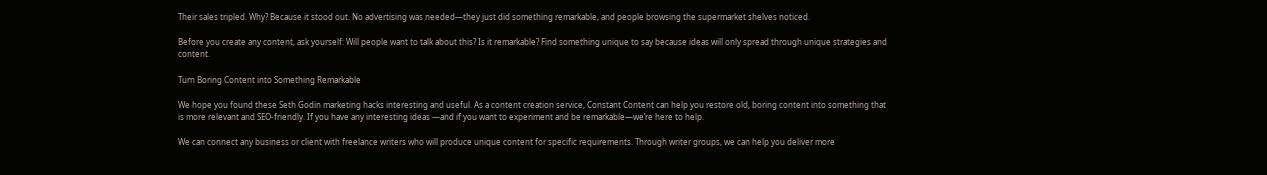Their sales tripled. Why? Because it stood out. No advertising was needed—they just did something remarkable, and people browsing the supermarket shelves noticed.

Before you create any content, ask yourself: Will people want to talk about this? Is it remarkable? Find something unique to say because ideas will only spread through unique strategies and content.

Turn Boring Content into Something Remarkable

We hope you found these Seth Godin marketing hacks interesting and useful. As a content creation service, Constant Content can help you restore old, boring content into something that is more relevant and SEO-friendly. If you have any interesting ideas —and if you want to experiment and be remarkable—we’re here to help.

We can connect any business or client with freelance writers who will produce unique content for specific requirements. Through writer groups, we can help you deliver more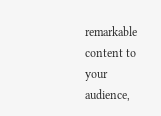remarkable content to your audience,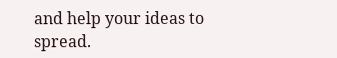and help your ideas to spread.